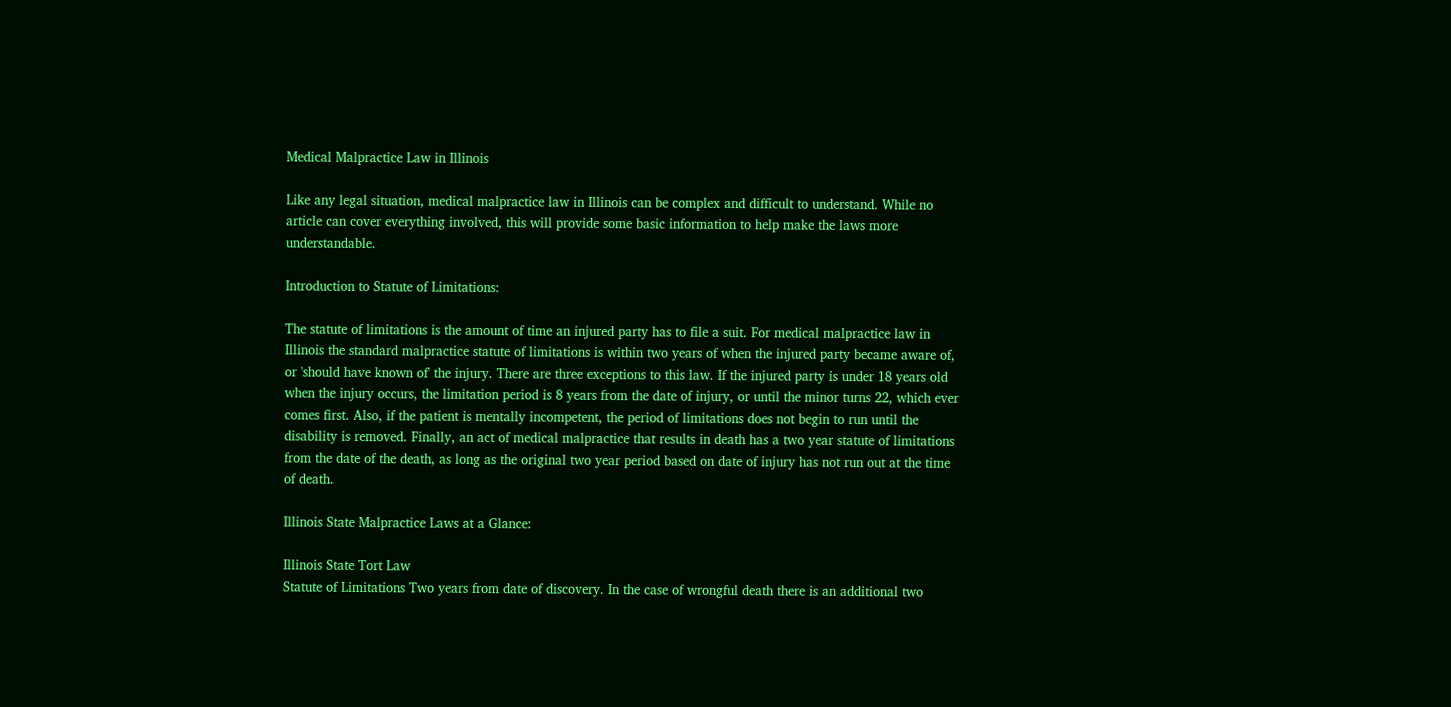Medical Malpractice Law in Illinois

Like any legal situation, medical malpractice law in Illinois can be complex and difficult to understand. While no article can cover everything involved, this will provide some basic information to help make the laws more understandable.

Introduction to Statute of Limitations:

The statute of limitations is the amount of time an injured party has to file a suit. For medical malpractice law in Illinois the standard malpractice statute of limitations is within two years of when the injured party became aware of, or 'should have known of' the injury. There are three exceptions to this law. If the injured party is under 18 years old when the injury occurs, the limitation period is 8 years from the date of injury, or until the minor turns 22, which ever comes first. Also, if the patient is mentally incompetent, the period of limitations does not begin to run until the disability is removed. Finally, an act of medical malpractice that results in death has a two year statute of limitations from the date of the death, as long as the original two year period based on date of injury has not run out at the time of death.

Illinois State Malpractice Laws at a Glance:

Illinois State Tort Law
Statute of Limitations Two years from date of discovery. In the case of wrongful death there is an additional two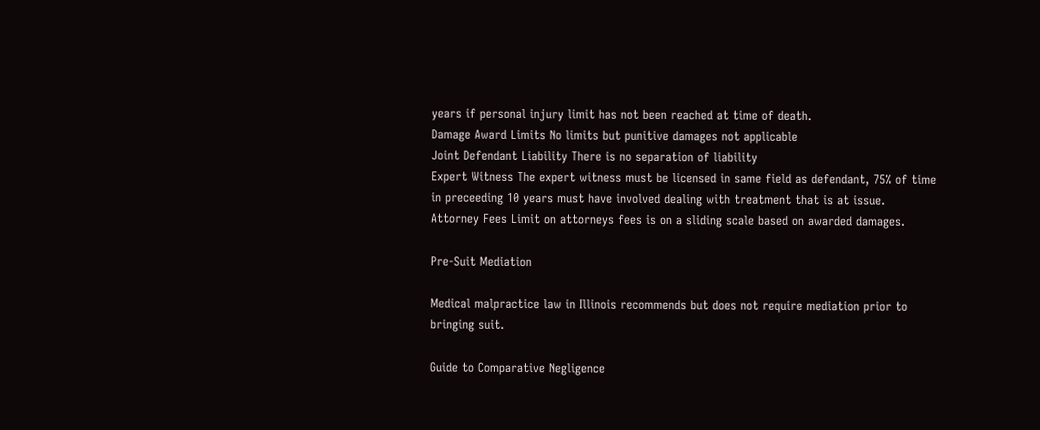years if personal injury limit has not been reached at time of death.
Damage Award Limits No limits but punitive damages not applicable
Joint Defendant Liability There is no separation of liability
Expert Witness The expert witness must be licensed in same field as defendant, 75% of time in preceeding 10 years must have involved dealing with treatment that is at issue.
Attorney Fees Limit on attorneys fees is on a sliding scale based on awarded damages.

Pre-Suit Mediation

Medical malpractice law in Illinois recommends but does not require mediation prior to bringing suit.

Guide to Comparative Negligence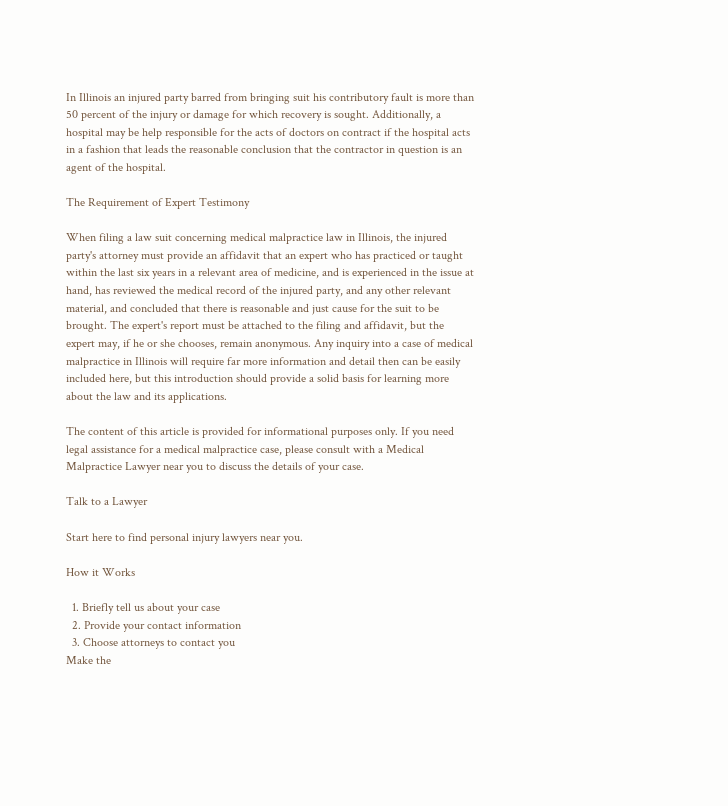In Illinois an injured party barred from bringing suit his contributory fault is more than 50 percent of the injury or damage for which recovery is sought. Additionally, a hospital may be help responsible for the acts of doctors on contract if the hospital acts in a fashion that leads the reasonable conclusion that the contractor in question is an agent of the hospital.

The Requirement of Expert Testimony

When filing a law suit concerning medical malpractice law in Illinois, the injured party's attorney must provide an affidavit that an expert who has practiced or taught within the last six years in a relevant area of medicine, and is experienced in the issue at hand, has reviewed the medical record of the injured party, and any other relevant material, and concluded that there is reasonable and just cause for the suit to be brought. The expert's report must be attached to the filing and affidavit, but the expert may, if he or she chooses, remain anonymous. Any inquiry into a case of medical malpractice in Illinois will require far more information and detail then can be easily included here, but this introduction should provide a solid basis for learning more about the law and its applications.

The content of this article is provided for informational purposes only. If you need legal assistance for a medical malpractice case, please consult with a Medical Malpractice Lawyer near you to discuss the details of your case.

Talk to a Lawyer

Start here to find personal injury lawyers near you.

How it Works

  1. Briefly tell us about your case
  2. Provide your contact information
  3. Choose attorneys to contact you
Make the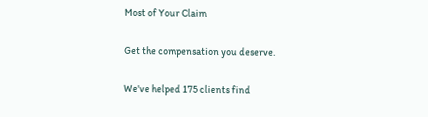Most of Your Claim

Get the compensation you deserve.

We've helped 175 clients find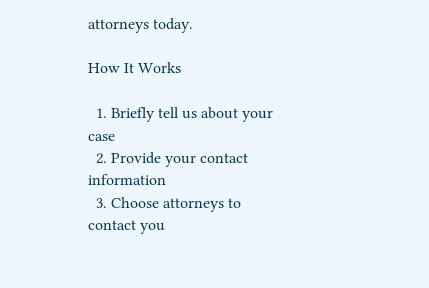attorneys today.

How It Works

  1. Briefly tell us about your case
  2. Provide your contact information
  3. Choose attorneys to contact you